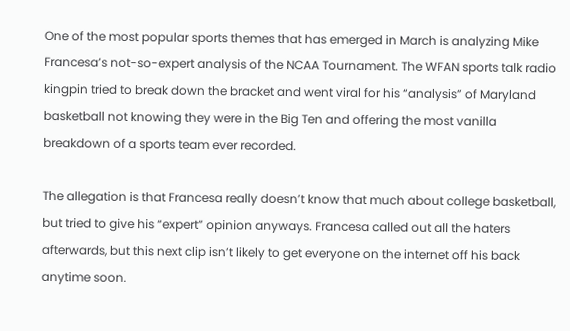One of the most popular sports themes that has emerged in March is analyzing Mike Francesa’s not-so-expert analysis of the NCAA Tournament. The WFAN sports talk radio kingpin tried to break down the bracket and went viral for his “analysis” of Maryland basketball not knowing they were in the Big Ten and offering the most vanilla breakdown of a sports team ever recorded.

The allegation is that Francesa really doesn’t know that much about college basketball, but tried to give his “expert” opinion anyways. Francesa called out all the haters afterwards, but this next clip isn’t likely to get everyone on the internet off his back anytime soon.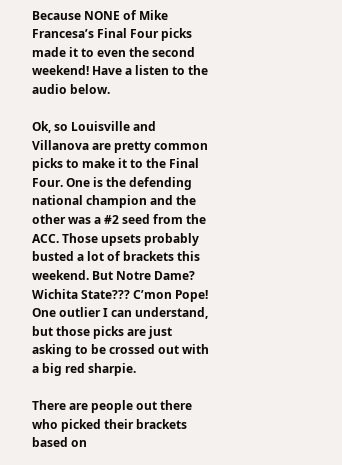Because NONE of Mike Francesa’s Final Four picks made it to even the second weekend! Have a listen to the audio below.

Ok, so Louisville and Villanova are pretty common picks to make it to the Final Four. One is the defending national champion and the other was a #2 seed from the ACC. Those upsets probably busted a lot of brackets this weekend. But Notre Dame? Wichita State??? C’mon Pope! One outlier I can understand, but those picks are just asking to be crossed out with a big red sharpie.

There are people out there who picked their brackets based on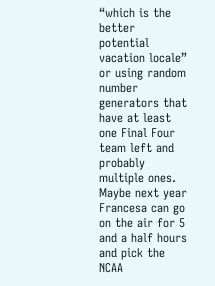“which is the better potential vacation locale” or using random number generators that have at least one Final Four team left and probably multiple ones. Maybe next year Francesa can go on the air for 5 and a half hours and pick the NCAA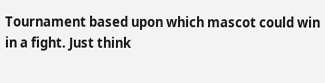Tournament based upon which mascot could win in a fight. Just think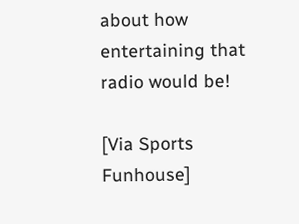about how entertaining that radio would be!

[Via Sports Funhouse]